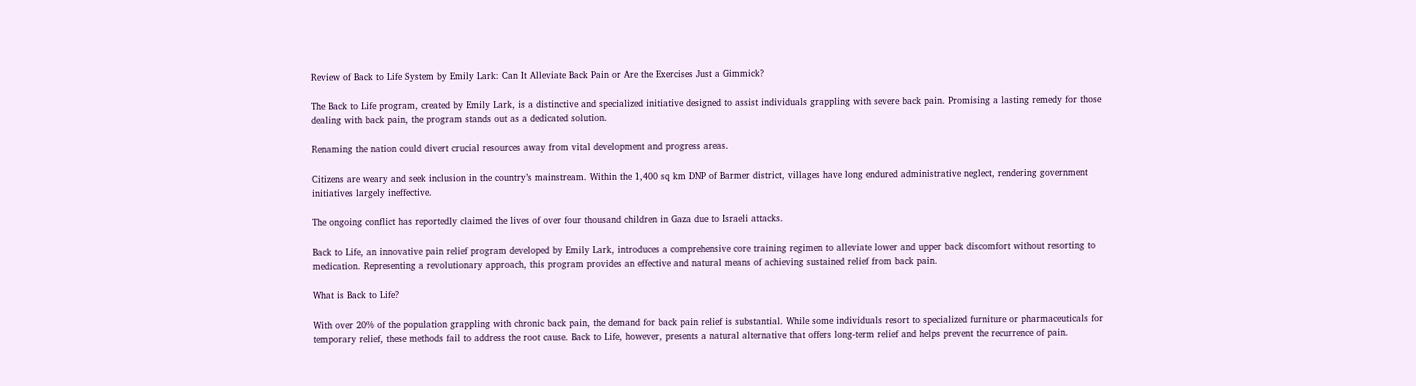Review of Back to Life System by Emily Lark: Can It Alleviate Back Pain or Are the Exercises Just a Gimmick?

The Back to Life program, created by Emily Lark, is a distinctive and specialized initiative designed to assist individuals grappling with severe back pain. Promising a lasting remedy for those dealing with back pain, the program stands out as a dedicated solution.

Renaming the nation could divert crucial resources away from vital development and progress areas.

Citizens are weary and seek inclusion in the country’s mainstream. Within the 1,400 sq km DNP of Barmer district, villages have long endured administrative neglect, rendering government initiatives largely ineffective.

The ongoing conflict has reportedly claimed the lives of over four thousand children in Gaza due to Israeli attacks.

Back to Life, an innovative pain relief program developed by Emily Lark, introduces a comprehensive core training regimen to alleviate lower and upper back discomfort without resorting to medication. Representing a revolutionary approach, this program provides an effective and natural means of achieving sustained relief from back pain.

What is Back to Life?

With over 20% of the population grappling with chronic back pain, the demand for back pain relief is substantial. While some individuals resort to specialized furniture or pharmaceuticals for temporary relief, these methods fail to address the root cause. Back to Life, however, presents a natural alternative that offers long-term relief and helps prevent the recurrence of pain.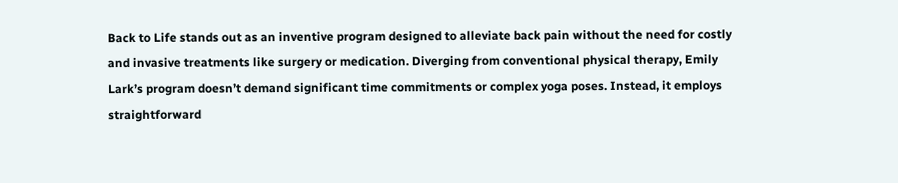Back to Life stands out as an inventive program designed to alleviate back pain without the need for costly and invasive treatments like surgery or medication. Diverging from conventional physical therapy, Emily Lark’s program doesn’t demand significant time commitments or complex yoga poses. Instead, it employs straightforward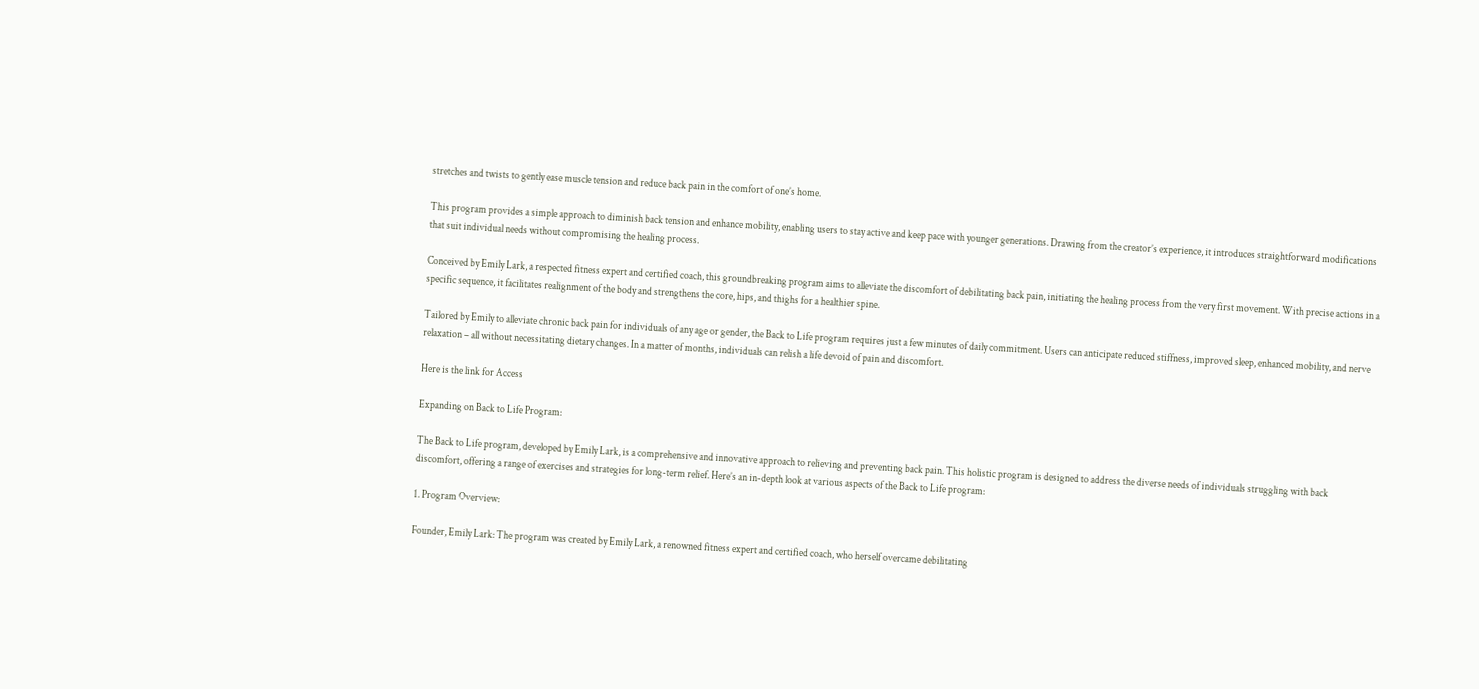stretches and twists to gently ease muscle tension and reduce back pain in the comfort of one’s home.

This program provides a simple approach to diminish back tension and enhance mobility, enabling users to stay active and keep pace with younger generations. Drawing from the creator’s experience, it introduces straightforward modifications that suit individual needs without compromising the healing process.

Conceived by Emily Lark, a respected fitness expert and certified coach, this groundbreaking program aims to alleviate the discomfort of debilitating back pain, initiating the healing process from the very first movement. With precise actions in a specific sequence, it facilitates realignment of the body and strengthens the core, hips, and thighs for a healthier spine.

Tailored by Emily to alleviate chronic back pain for individuals of any age or gender, the Back to Life program requires just a few minutes of daily commitment. Users can anticipate reduced stiffness, improved sleep, enhanced mobility, and nerve relaxation – all without necessitating dietary changes. In a matter of months, individuals can relish a life devoid of pain and discomfort.

Here is the link for Access

Expanding on Back to Life Program:

The Back to Life program, developed by Emily Lark, is a comprehensive and innovative approach to relieving and preventing back pain. This holistic program is designed to address the diverse needs of individuals struggling with back discomfort, offering a range of exercises and strategies for long-term relief. Here’s an in-depth look at various aspects of the Back to Life program:

1. Program Overview:

Founder, Emily Lark: The program was created by Emily Lark, a renowned fitness expert and certified coach, who herself overcame debilitating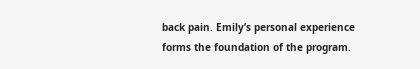back pain. Emily’s personal experience forms the foundation of the program.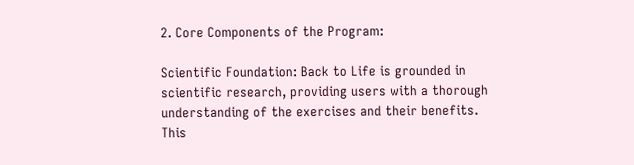2. Core Components of the Program:

Scientific Foundation: Back to Life is grounded in scientific research, providing users with a thorough understanding of the exercises and their benefits. This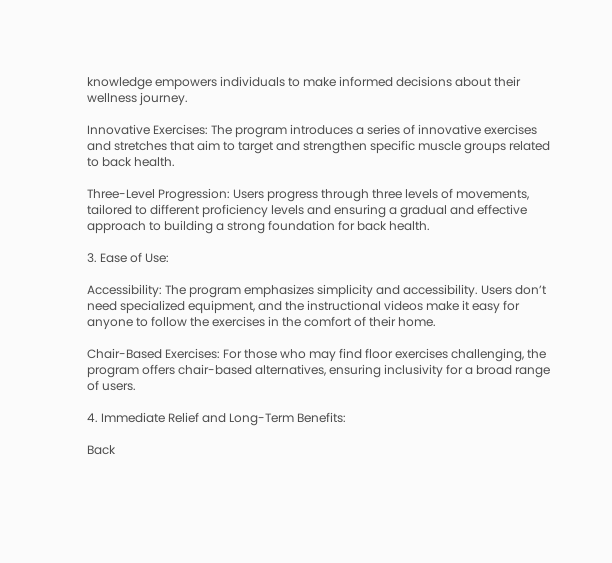knowledge empowers individuals to make informed decisions about their wellness journey.

Innovative Exercises: The program introduces a series of innovative exercises and stretches that aim to target and strengthen specific muscle groups related to back health.

Three-Level Progression: Users progress through three levels of movements, tailored to different proficiency levels and ensuring a gradual and effective approach to building a strong foundation for back health.

3. Ease of Use:

Accessibility: The program emphasizes simplicity and accessibility. Users don’t need specialized equipment, and the instructional videos make it easy for anyone to follow the exercises in the comfort of their home.

Chair-Based Exercises: For those who may find floor exercises challenging, the program offers chair-based alternatives, ensuring inclusivity for a broad range of users.

4. Immediate Relief and Long-Term Benefits:

Back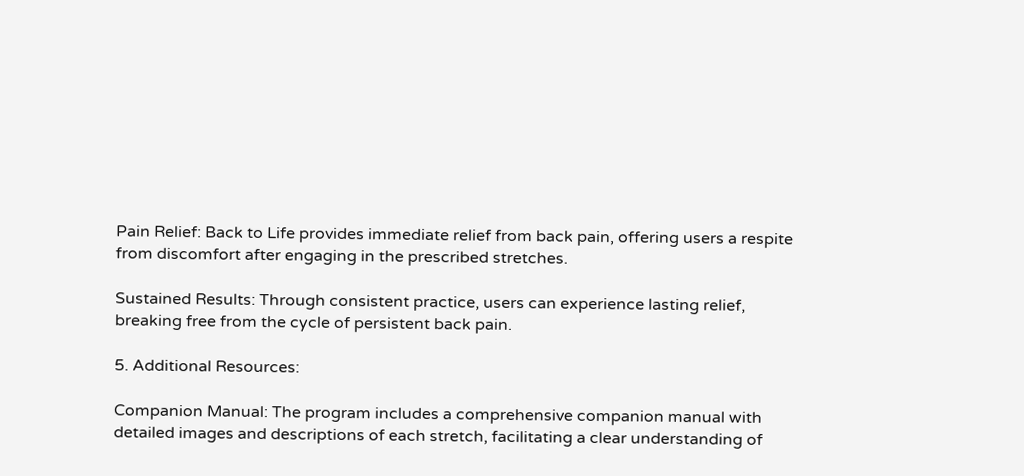Pain Relief: Back to Life provides immediate relief from back pain, offering users a respite from discomfort after engaging in the prescribed stretches.

Sustained Results: Through consistent practice, users can experience lasting relief, breaking free from the cycle of persistent back pain.

5. Additional Resources:

Companion Manual: The program includes a comprehensive companion manual with detailed images and descriptions of each stretch, facilitating a clear understanding of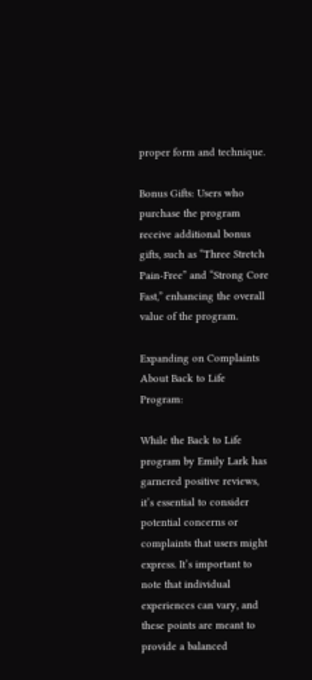proper form and technique.

Bonus Gifts: Users who purchase the program receive additional bonus gifts, such as “Three Stretch Pain-Free” and “Strong Core Fast,” enhancing the overall value of the program.

Expanding on Complaints About Back to Life Program:

While the Back to Life program by Emily Lark has garnered positive reviews, it’s essential to consider potential concerns or complaints that users might express. It’s important to note that individual experiences can vary, and these points are meant to provide a balanced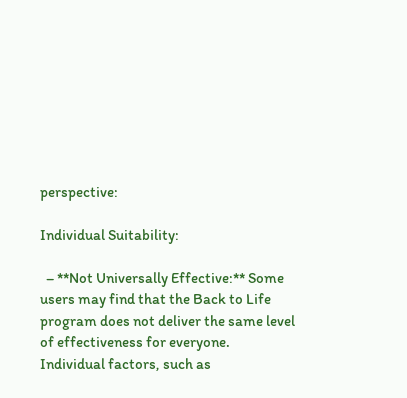perspective:

Individual Suitability:

  – **Not Universally Effective:** Some users may find that the Back to Life program does not deliver the same level of effectiveness for everyone. Individual factors, such as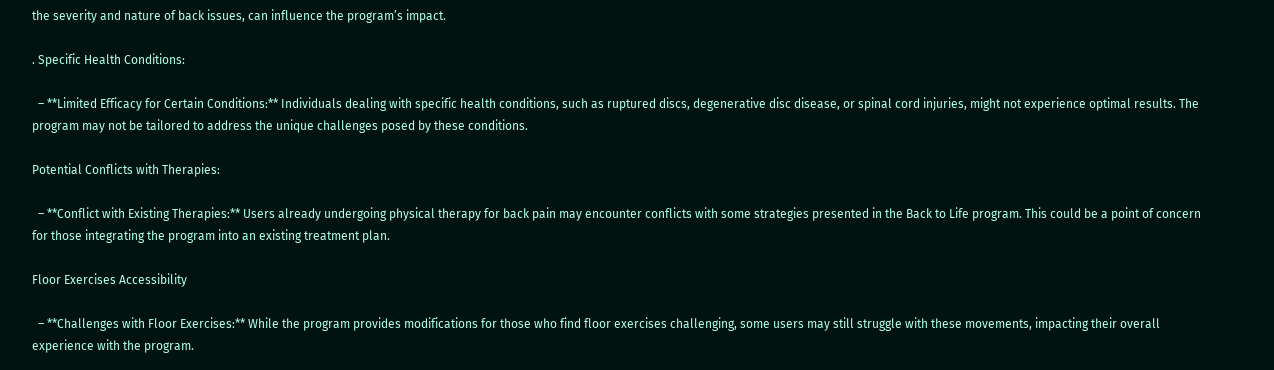the severity and nature of back issues, can influence the program’s impact.

. Specific Health Conditions:

  – **Limited Efficacy for Certain Conditions:** Individuals dealing with specific health conditions, such as ruptured discs, degenerative disc disease, or spinal cord injuries, might not experience optimal results. The program may not be tailored to address the unique challenges posed by these conditions.

Potential Conflicts with Therapies:

  – **Conflict with Existing Therapies:** Users already undergoing physical therapy for back pain may encounter conflicts with some strategies presented in the Back to Life program. This could be a point of concern for those integrating the program into an existing treatment plan.

Floor Exercises Accessibility

  – **Challenges with Floor Exercises:** While the program provides modifications for those who find floor exercises challenging, some users may still struggle with these movements, impacting their overall experience with the program.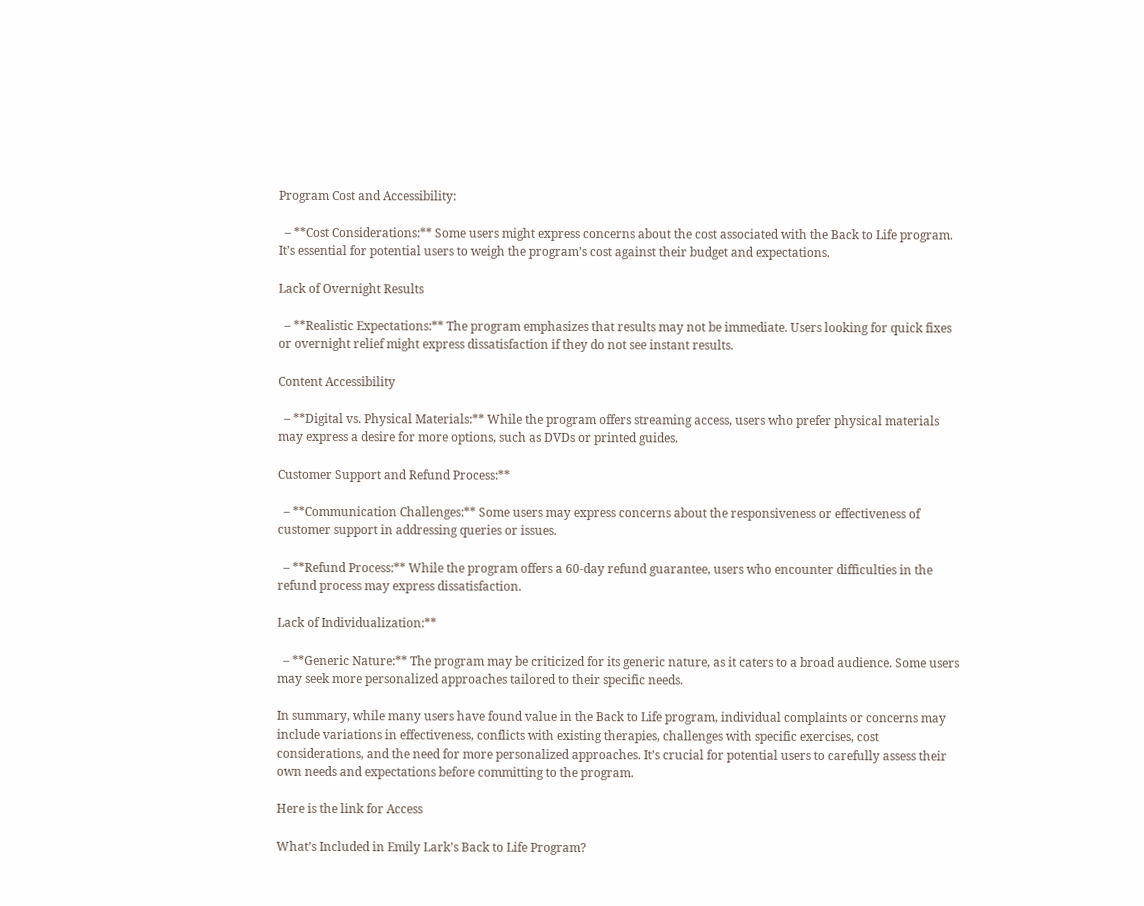Program Cost and Accessibility:

  – **Cost Considerations:** Some users might express concerns about the cost associated with the Back to Life program. It’s essential for potential users to weigh the program’s cost against their budget and expectations.

Lack of Overnight Results

  – **Realistic Expectations:** The program emphasizes that results may not be immediate. Users looking for quick fixes or overnight relief might express dissatisfaction if they do not see instant results.

Content Accessibility

  – **Digital vs. Physical Materials:** While the program offers streaming access, users who prefer physical materials may express a desire for more options, such as DVDs or printed guides.

Customer Support and Refund Process:**

  – **Communication Challenges:** Some users may express concerns about the responsiveness or effectiveness of customer support in addressing queries or issues.

  – **Refund Process:** While the program offers a 60-day refund guarantee, users who encounter difficulties in the refund process may express dissatisfaction.

Lack of Individualization:**

  – **Generic Nature:** The program may be criticized for its generic nature, as it caters to a broad audience. Some users may seek more personalized approaches tailored to their specific needs.

In summary, while many users have found value in the Back to Life program, individual complaints or concerns may include variations in effectiveness, conflicts with existing therapies, challenges with specific exercises, cost considerations, and the need for more personalized approaches. It’s crucial for potential users to carefully assess their own needs and expectations before committing to the program.

Here is the link for Access

What’s Included in Emily Lark’s Back to Life Program?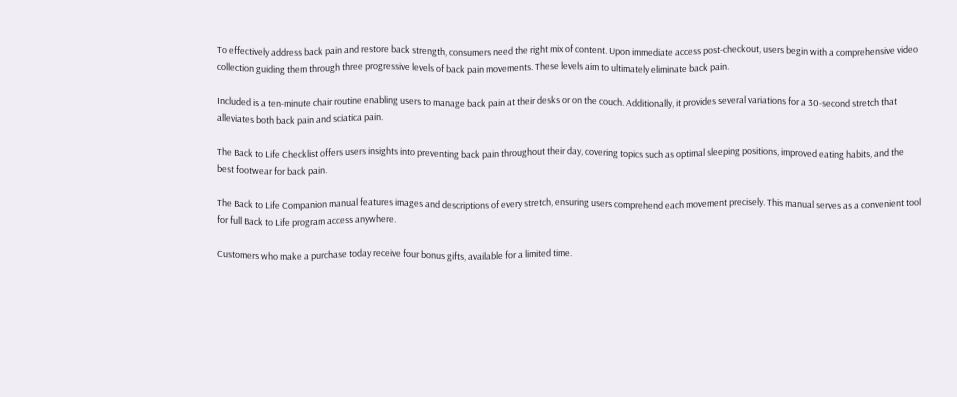To effectively address back pain and restore back strength, consumers need the right mix of content. Upon immediate access post-checkout, users begin with a comprehensive video collection guiding them through three progressive levels of back pain movements. These levels aim to ultimately eliminate back pain.

Included is a ten-minute chair routine enabling users to manage back pain at their desks or on the couch. Additionally, it provides several variations for a 30-second stretch that alleviates both back pain and sciatica pain.

The Back to Life Checklist offers users insights into preventing back pain throughout their day, covering topics such as optimal sleeping positions, improved eating habits, and the best footwear for back pain.

The Back to Life Companion manual features images and descriptions of every stretch, ensuring users comprehend each movement precisely. This manual serves as a convenient tool for full Back to Life program access anywhere.

Customers who make a purchase today receive four bonus gifts, available for a limited time.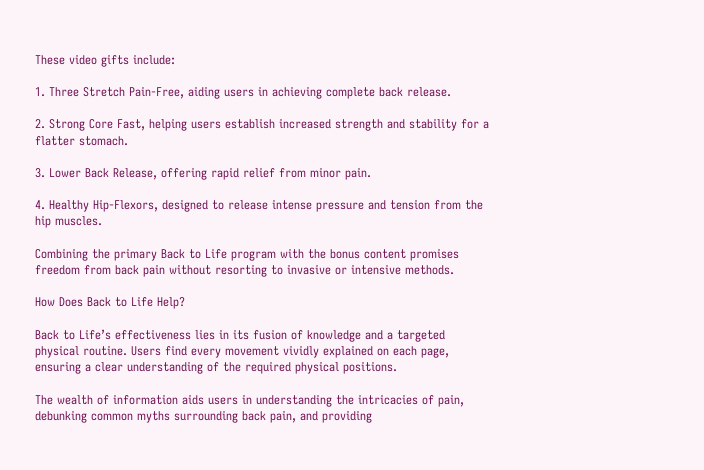These video gifts include:

1. Three Stretch Pain-Free, aiding users in achieving complete back release.

2. Strong Core Fast, helping users establish increased strength and stability for a flatter stomach.

3. Lower Back Release, offering rapid relief from minor pain.

4. Healthy Hip-Flexors, designed to release intense pressure and tension from the hip muscles.

Combining the primary Back to Life program with the bonus content promises freedom from back pain without resorting to invasive or intensive methods.

How Does Back to Life Help?

Back to Life’s effectiveness lies in its fusion of knowledge and a targeted physical routine. Users find every movement vividly explained on each page, ensuring a clear understanding of the required physical positions.

The wealth of information aids users in understanding the intricacies of pain, debunking common myths surrounding back pain, and providing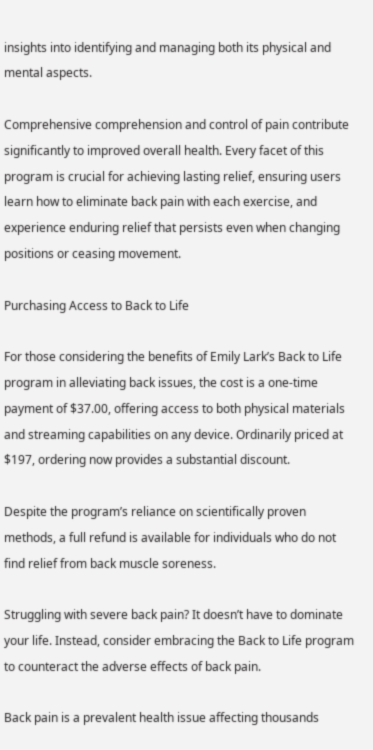insights into identifying and managing both its physical and mental aspects.

Comprehensive comprehension and control of pain contribute significantly to improved overall health. Every facet of this program is crucial for achieving lasting relief, ensuring users learn how to eliminate back pain with each exercise, and experience enduring relief that persists even when changing positions or ceasing movement.

Purchasing Access to Back to Life

For those considering the benefits of Emily Lark’s Back to Life program in alleviating back issues, the cost is a one-time payment of $37.00, offering access to both physical materials and streaming capabilities on any device. Ordinarily priced at $197, ordering now provides a substantial discount.

Despite the program’s reliance on scientifically proven methods, a full refund is available for individuals who do not find relief from back muscle soreness.

Struggling with severe back pain? It doesn’t have to dominate your life. Instead, consider embracing the Back to Life program to counteract the adverse effects of back pain.

Back pain is a prevalent health issue affecting thousands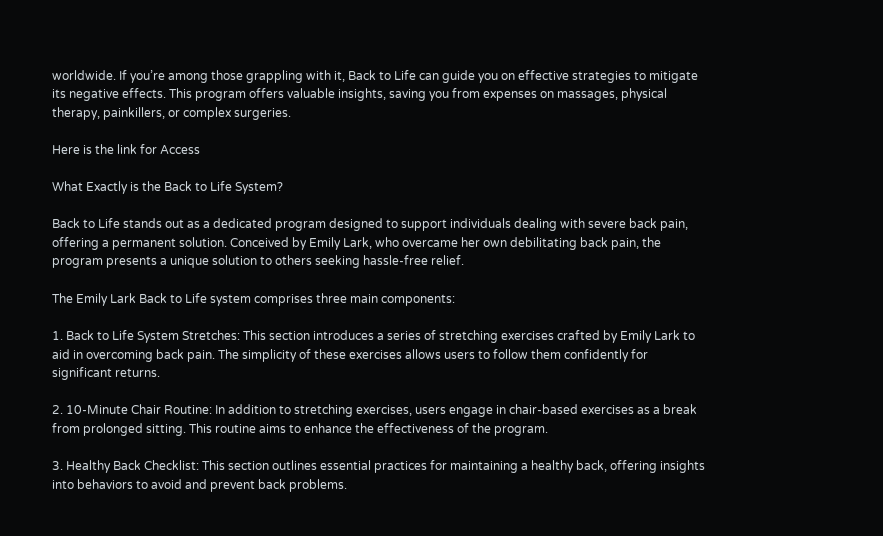worldwide. If you’re among those grappling with it, Back to Life can guide you on effective strategies to mitigate its negative effects. This program offers valuable insights, saving you from expenses on massages, physical therapy, painkillers, or complex surgeries.

Here is the link for Access

What Exactly is the Back to Life System?

Back to Life stands out as a dedicated program designed to support individuals dealing with severe back pain, offering a permanent solution. Conceived by Emily Lark, who overcame her own debilitating back pain, the program presents a unique solution to others seeking hassle-free relief.

The Emily Lark Back to Life system comprises three main components:

1. Back to Life System Stretches: This section introduces a series of stretching exercises crafted by Emily Lark to aid in overcoming back pain. The simplicity of these exercises allows users to follow them confidently for significant returns.

2. 10-Minute Chair Routine: In addition to stretching exercises, users engage in chair-based exercises as a break from prolonged sitting. This routine aims to enhance the effectiveness of the program.

3. Healthy Back Checklist: This section outlines essential practices for maintaining a healthy back, offering insights into behaviors to avoid and prevent back problems.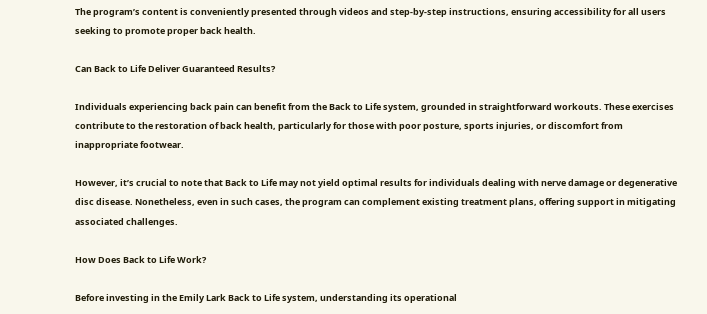The program’s content is conveniently presented through videos and step-by-step instructions, ensuring accessibility for all users seeking to promote proper back health.

Can Back to Life Deliver Guaranteed Results?

Individuals experiencing back pain can benefit from the Back to Life system, grounded in straightforward workouts. These exercises contribute to the restoration of back health, particularly for those with poor posture, sports injuries, or discomfort from inappropriate footwear.

However, it’s crucial to note that Back to Life may not yield optimal results for individuals dealing with nerve damage or degenerative disc disease. Nonetheless, even in such cases, the program can complement existing treatment plans, offering support in mitigating associated challenges.

How Does Back to Life Work?

Before investing in the Emily Lark Back to Life system, understanding its operational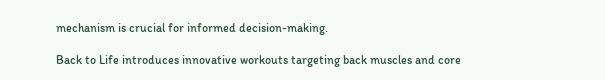mechanism is crucial for informed decision-making.

Back to Life introduces innovative workouts targeting back muscles and core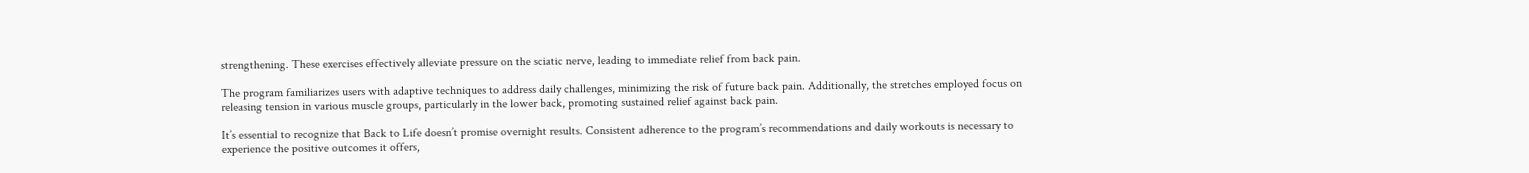strengthening. These exercises effectively alleviate pressure on the sciatic nerve, leading to immediate relief from back pain.

The program familiarizes users with adaptive techniques to address daily challenges, minimizing the risk of future back pain. Additionally, the stretches employed focus on releasing tension in various muscle groups, particularly in the lower back, promoting sustained relief against back pain.

It’s essential to recognize that Back to Life doesn’t promise overnight results. Consistent adherence to the program’s recommendations and daily workouts is necessary to experience the positive outcomes it offers,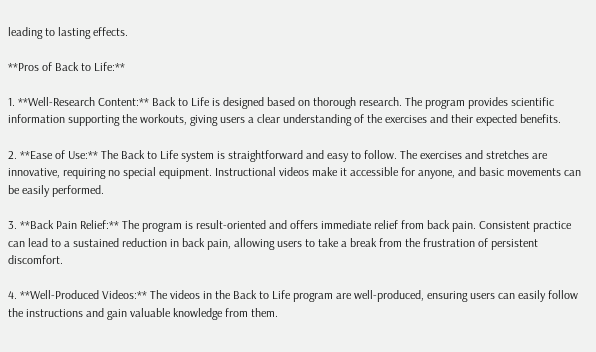leading to lasting effects.

**Pros of Back to Life:**

1. **Well-Research Content:** Back to Life is designed based on thorough research. The program provides scientific information supporting the workouts, giving users a clear understanding of the exercises and their expected benefits.

2. **Ease of Use:** The Back to Life system is straightforward and easy to follow. The exercises and stretches are innovative, requiring no special equipment. Instructional videos make it accessible for anyone, and basic movements can be easily performed.

3. **Back Pain Relief:** The program is result-oriented and offers immediate relief from back pain. Consistent practice can lead to a sustained reduction in back pain, allowing users to take a break from the frustration of persistent discomfort.

4. **Well-Produced Videos:** The videos in the Back to Life program are well-produced, ensuring users can easily follow the instructions and gain valuable knowledge from them.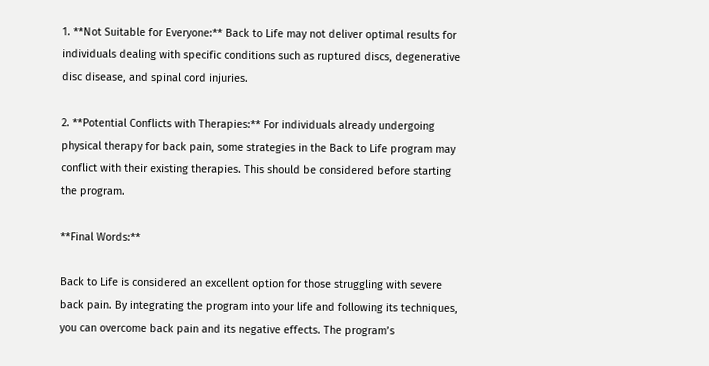1. **Not Suitable for Everyone:** Back to Life may not deliver optimal results for individuals dealing with specific conditions such as ruptured discs, degenerative disc disease, and spinal cord injuries.

2. **Potential Conflicts with Therapies:** For individuals already undergoing physical therapy for back pain, some strategies in the Back to Life program may conflict with their existing therapies. This should be considered before starting the program.

**Final Words:**

Back to Life is considered an excellent option for those struggling with severe back pain. By integrating the program into your life and following its techniques, you can overcome back pain and its negative effects. The program’s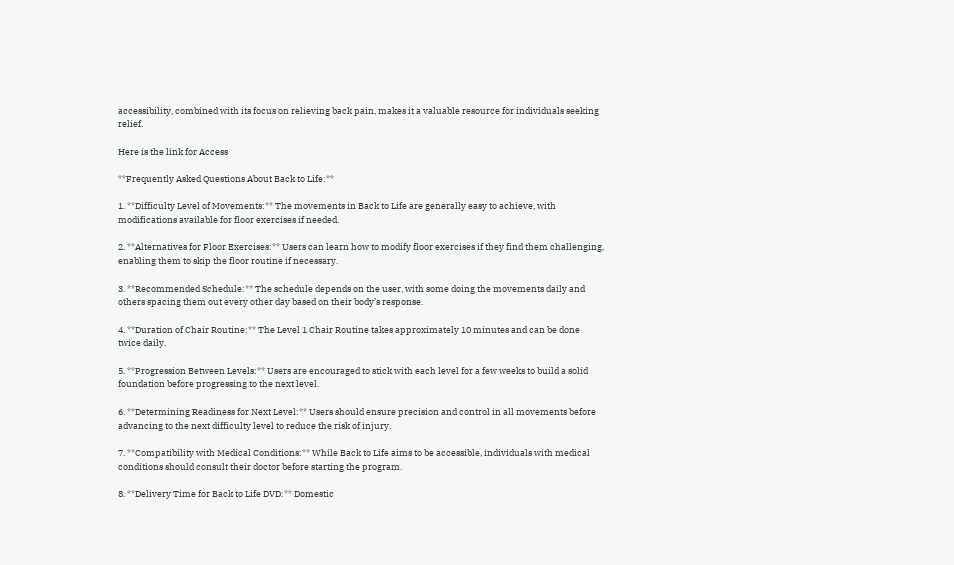accessibility, combined with its focus on relieving back pain, makes it a valuable resource for individuals seeking relief.

Here is the link for Access

**Frequently Asked Questions About Back to Life:**

1. **Difficulty Level of Movements:** The movements in Back to Life are generally easy to achieve, with modifications available for floor exercises if needed.

2. **Alternatives for Floor Exercises:** Users can learn how to modify floor exercises if they find them challenging, enabling them to skip the floor routine if necessary.

3. **Recommended Schedule:** The schedule depends on the user, with some doing the movements daily and others spacing them out every other day based on their body’s response.

4. **Duration of Chair Routine:** The Level 1 Chair Routine takes approximately 10 minutes and can be done twice daily.

5. **Progression Between Levels:** Users are encouraged to stick with each level for a few weeks to build a solid foundation before progressing to the next level.

6. **Determining Readiness for Next Level:** Users should ensure precision and control in all movements before advancing to the next difficulty level to reduce the risk of injury.

7. **Compatibility with Medical Conditions:** While Back to Life aims to be accessible, individuals with medical conditions should consult their doctor before starting the program.

8. **Delivery Time for Back to Life DVD:** Domestic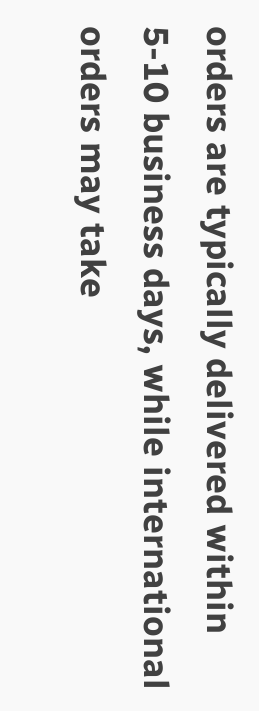orders are typically delivered within 5-10 business days, while international orders may take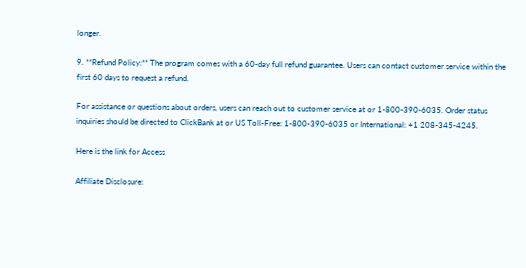longer.

9. **Refund Policy:** The program comes with a 60-day full refund guarantee. Users can contact customer service within the first 60 days to request a refund.

For assistance or questions about orders, users can reach out to customer service at or 1-800-390-6035. Order status inquiries should be directed to ClickBank at or US Toll-Free: 1-800-390-6035 or International: +1 208-345-4245.

Here is the link for Access

Affiliate Disclosure: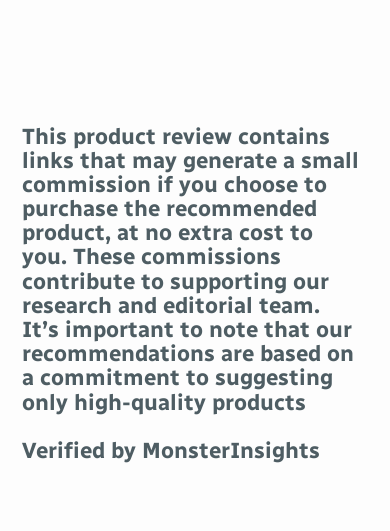This product review contains links that may generate a small commission if you choose to purchase the recommended product, at no extra cost to you. These commissions contribute to supporting our research and editorial team. It’s important to note that our recommendations are based on a commitment to suggesting only high-quality products

Verified by MonsterInsights